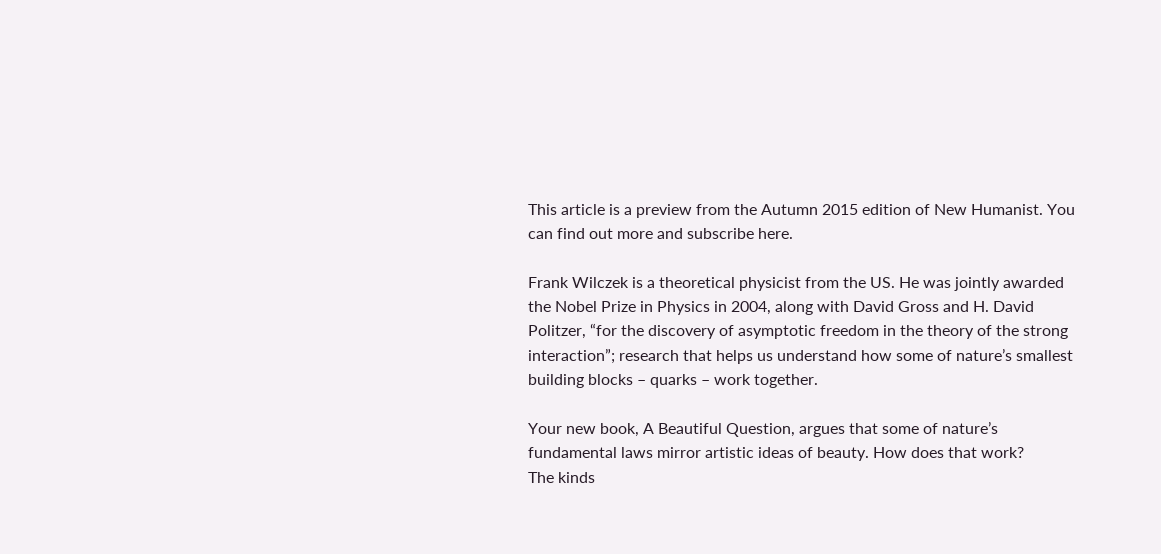This article is a preview from the Autumn 2015 edition of New Humanist. You can find out more and subscribe here.

Frank Wilczek is a theoretical physicist from the US. He was jointly awarded the Nobel Prize in Physics in 2004, along with David Gross and H. David Politzer, “for the discovery of asymptotic freedom in the theory of the strong interaction”; research that helps us understand how some of nature’s smallest building blocks – quarks – work together.

Your new book, A Beautiful Question, argues that some of nature’s fundamental laws mirror artistic ideas of beauty. How does that work?
The kinds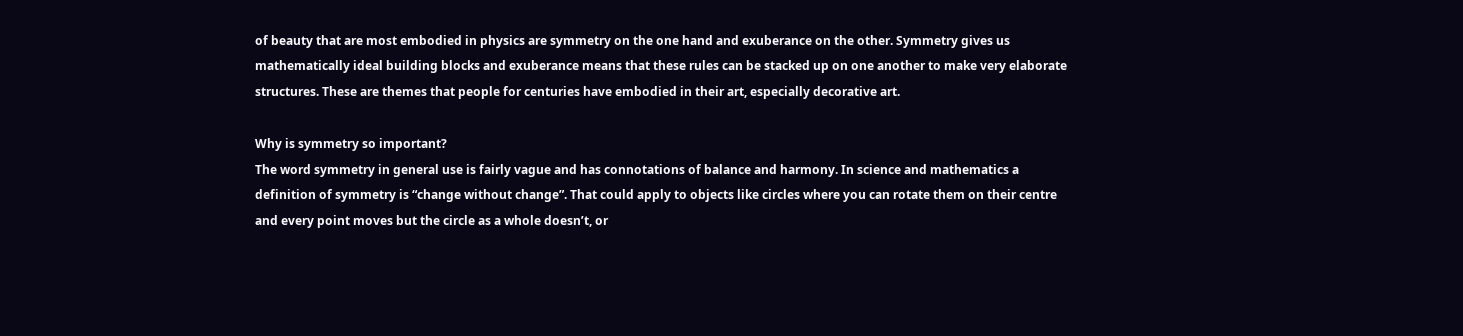of beauty that are most embodied in physics are symmetry on the one hand and exuberance on the other. Symmetry gives us mathematically ideal building blocks and exuberance means that these rules can be stacked up on one another to make very elaborate structures. These are themes that people for centuries have embodied in their art, especially decorative art.

Why is symmetry so important?
The word symmetry in general use is fairly vague and has connotations of balance and harmony. In science and mathematics a definition of symmetry is “change without change”. That could apply to objects like circles where you can rotate them on their centre and every point moves but the circle as a whole doesn’t, or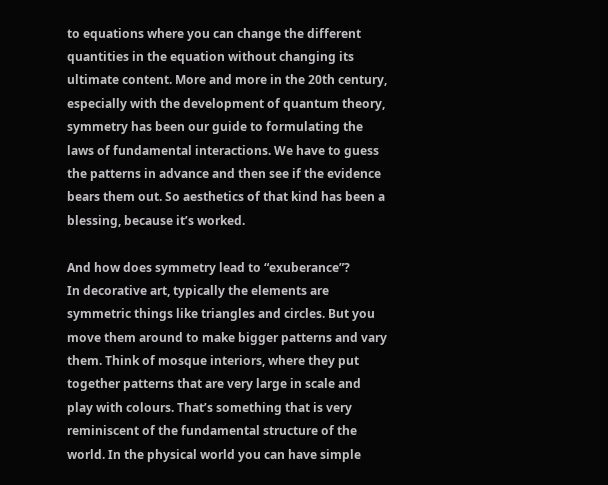to equations where you can change the different quantities in the equation without changing its ultimate content. More and more in the 20th century, especially with the development of quantum theory, symmetry has been our guide to formulating the laws of fundamental interactions. We have to guess the patterns in advance and then see if the evidence bears them out. So aesthetics of that kind has been a blessing, because it’s worked.

And how does symmetry lead to “exuberance”?
In decorative art, typically the elements are symmetric things like triangles and circles. But you move them around to make bigger patterns and vary them. Think of mosque interiors, where they put together patterns that are very large in scale and play with colours. That’s something that is very reminiscent of the fundamental structure of the world. In the physical world you can have simple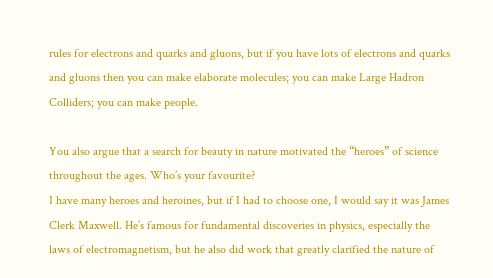rules for electrons and quarks and gluons, but if you have lots of electrons and quarks and gluons then you can make elaborate molecules; you can make Large Hadron Colliders; you can make people.

You also argue that a search for beauty in nature motivated the “heroes” of science throughout the ages. Who’s your favourite?
I have many heroes and heroines, but if I had to choose one, I would say it was James Clerk Maxwell. He’s famous for fundamental discoveries in physics, especially the laws of electromagnetism, but he also did work that greatly clarified the nature of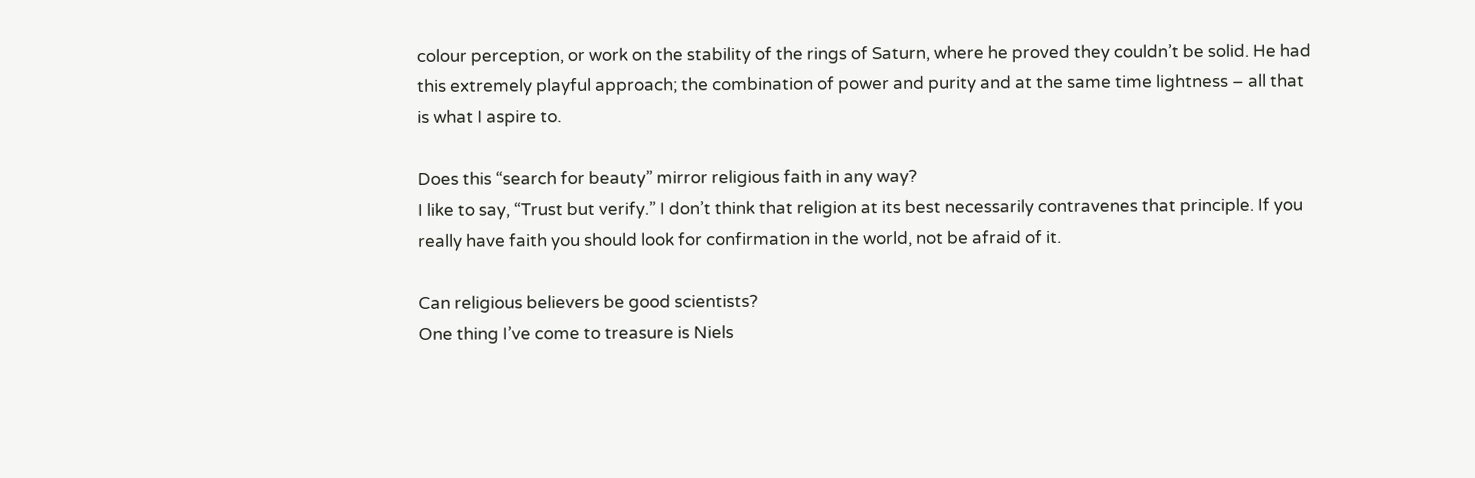colour perception, or work on the stability of the rings of Saturn, where he proved they couldn’t be solid. He had this extremely playful approach; the combination of power and purity and at the same time lightness – all that is what I aspire to.

Does this “search for beauty” mirror religious faith in any way?
I like to say, “Trust but verify.” I don’t think that religion at its best necessarily contravenes that principle. If you really have faith you should look for confirmation in the world, not be afraid of it.

Can religious believers be good scientists?
One thing I’ve come to treasure is Niels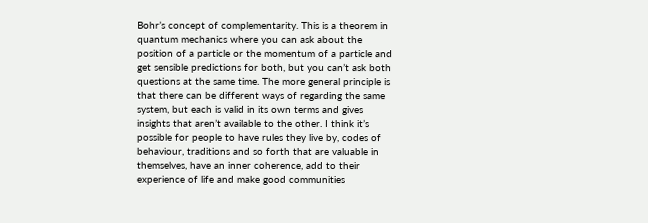Bohr’s concept of complementarity. This is a theorem in quantum mechanics where you can ask about the position of a particle or the momentum of a particle and get sensible predictions for both, but you can’t ask both questions at the same time. The more general principle is that there can be different ways of regarding the same system, but each is valid in its own terms and gives insights that aren’t available to the other. I think it’s possible for people to have rules they live by, codes of behaviour, traditions and so forth that are valuable in themselves, have an inner coherence, add to their experience of life and make good communities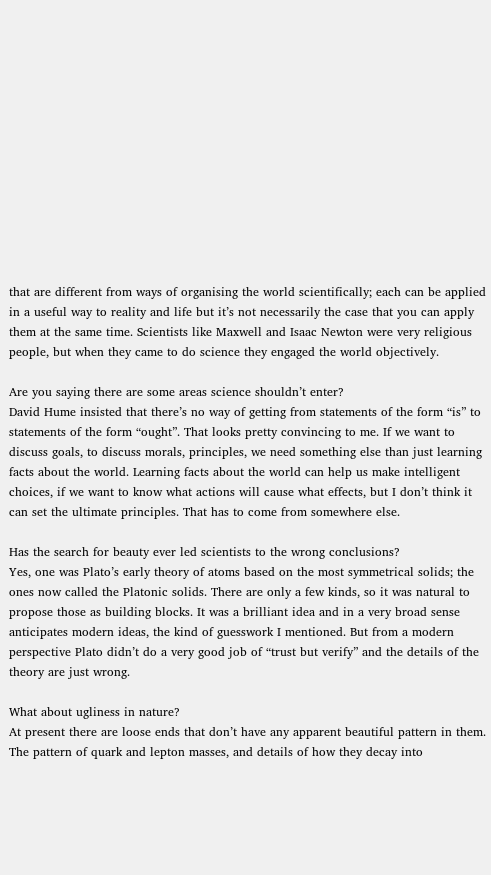that are different from ways of organising the world scientifically; each can be applied in a useful way to reality and life but it’s not necessarily the case that you can apply them at the same time. Scientists like Maxwell and Isaac Newton were very religious people, but when they came to do science they engaged the world objectively.

Are you saying there are some areas science shouldn’t enter?
David Hume insisted that there’s no way of getting from statements of the form “is” to statements of the form “ought”. That looks pretty convincing to me. If we want to discuss goals, to discuss morals, principles, we need something else than just learning facts about the world. Learning facts about the world can help us make intelligent choices, if we want to know what actions will cause what effects, but I don’t think it can set the ultimate principles. That has to come from somewhere else.

Has the search for beauty ever led scientists to the wrong conclusions?
Yes, one was Plato’s early theory of atoms based on the most symmetrical solids; the ones now called the Platonic solids. There are only a few kinds, so it was natural to propose those as building blocks. It was a brilliant idea and in a very broad sense anticipates modern ideas, the kind of guesswork I mentioned. But from a modern perspective Plato didn’t do a very good job of “trust but verify” and the details of the theory are just wrong.

What about ugliness in nature?
At present there are loose ends that don’t have any apparent beautiful pattern in them. The pattern of quark and lepton masses, and details of how they decay into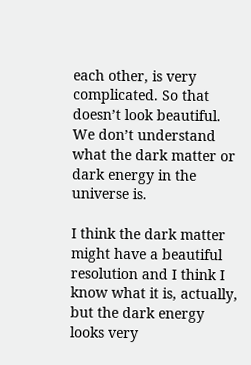each other, is very complicated. So that doesn’t look beautiful. We don’t understand what the dark matter or dark energy in the universe is.

I think the dark matter might have a beautiful resolution and I think I know what it is, actually, but the dark energy looks very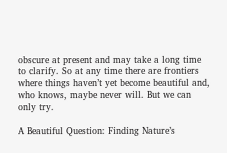obscure at present and may take a long time to clarify. So at any time there are frontiers where things haven’t yet become beautiful and, who knows, maybe never will. But we can only try.

A Beautiful Question: Finding Nature’s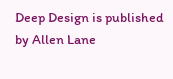Deep Design is published by Allen Lane